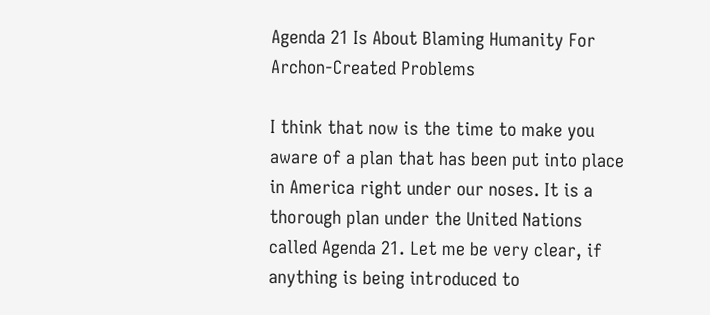Agenda 21 Is About Blaming Humanity For Archon-Created Problems

I think that now is the time to make you aware of a plan that has been put into place in America right under our noses. It is a thorough plan under the United Nations called Agenda 21. Let me be very clear, if anything is being introduced to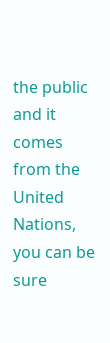the public and it comes from the United Nations, you can be sure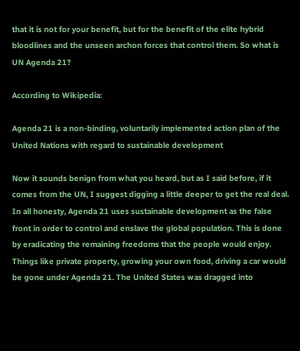that it is not for your benefit, but for the benefit of the elite hybrid bloodlines and the unseen archon forces that control them. So what is UN Agenda 21?

According to Wikipedia:

Agenda 21 is a non-binding, voluntarily implemented action plan of the United Nations with regard to sustainable development

Now it sounds benign from what you heard, but as I said before, if it comes from the UN, I suggest digging a little deeper to get the real deal. In all honesty, Agenda 21 uses sustainable development as the false front in order to control and enslave the global population. This is done by eradicating the remaining freedoms that the people would enjoy. Things like private property, growing your own food, driving a car would be gone under Agenda 21. The United States was dragged into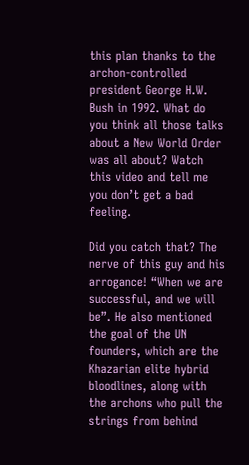this plan thanks to the archon-controlled president George H.W. Bush in 1992. What do you think all those talks about a New World Order was all about? Watch this video and tell me you don’t get a bad feeling.

Did you catch that? The nerve of this guy and his arrogance! “When we are successful, and we will be”. He also mentioned the goal of the UN founders, which are the Khazarian elite hybrid bloodlines, along with the archons who pull the strings from behind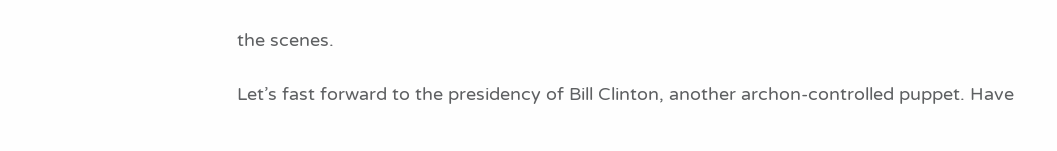the scenes.

Let’s fast forward to the presidency of Bill Clinton, another archon-controlled puppet. Have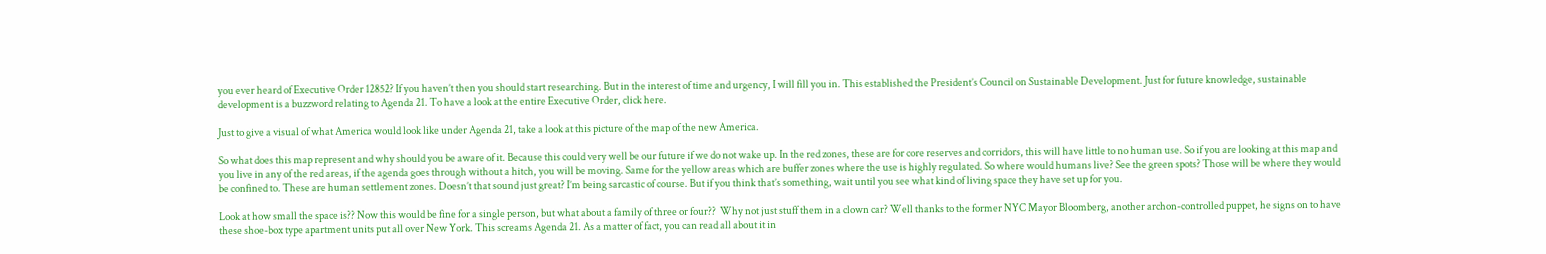you ever heard of Executive Order 12852? If you haven’t then you should start researching. But in the interest of time and urgency, I will fill you in. This established the President’s Council on Sustainable Development. Just for future knowledge, sustainable development is a buzzword relating to Agenda 21. To have a look at the entire Executive Order, click here.

Just to give a visual of what America would look like under Agenda 21, take a look at this picture of the map of the new America.

So what does this map represent and why should you be aware of it. Because this could very well be our future if we do not wake up. In the red zones, these are for core reserves and corridors, this will have little to no human use. So if you are looking at this map and you live in any of the red areas, if the agenda goes through without a hitch, you will be moving. Same for the yellow areas which are buffer zones where the use is highly regulated. So where would humans live? See the green spots? Those will be where they would be confined to. These are human settlement zones. Doesn’t that sound just great? I’m being sarcastic of course. But if you think that’s something, wait until you see what kind of living space they have set up for you.

Look at how small the space is?? Now this would be fine for a single person, but what about a family of three or four??  Why not just stuff them in a clown car? Well thanks to the former NYC Mayor Bloomberg, another archon-controlled puppet, he signs on to have these shoe-box type apartment units put all over New York. This screams Agenda 21. As a matter of fact, you can read all about it in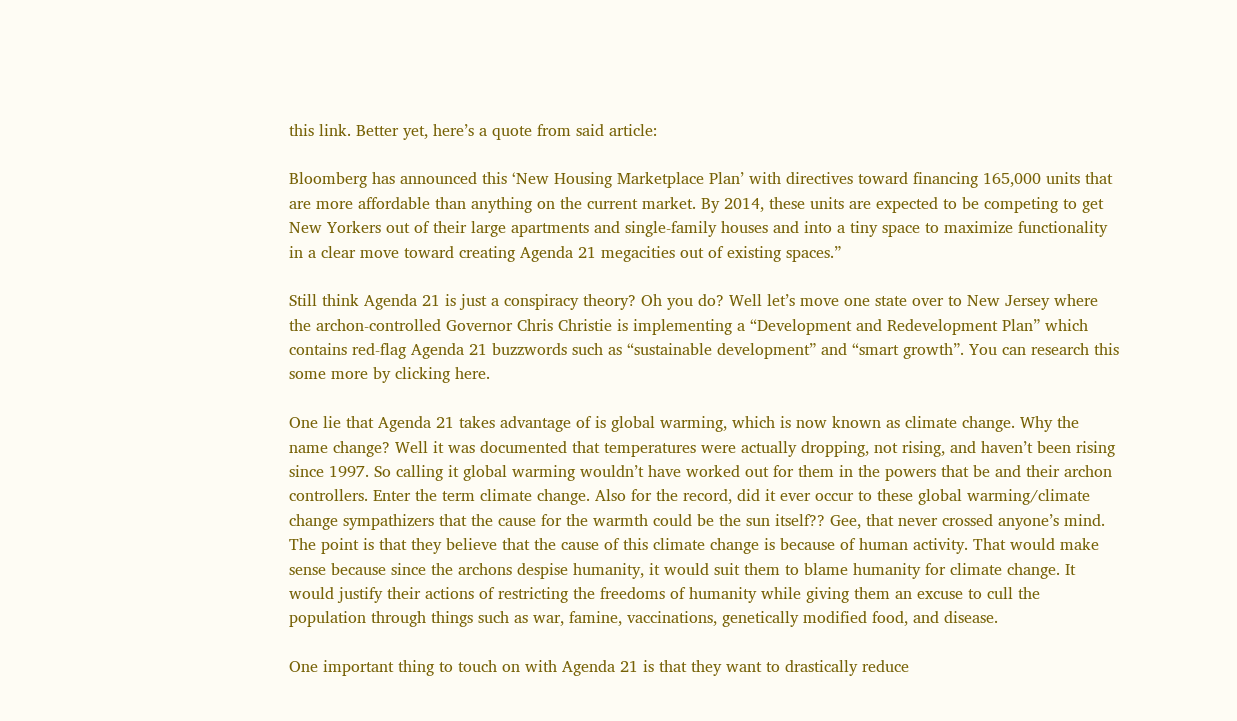this link. Better yet, here’s a quote from said article:

Bloomberg has announced this ‘New Housing Marketplace Plan’ with directives toward financing 165,000 units that are more affordable than anything on the current market. By 2014, these units are expected to be competing to get New Yorkers out of their large apartments and single-family houses and into a tiny space to maximize functionality in a clear move toward creating Agenda 21 megacities out of existing spaces.”

Still think Agenda 21 is just a conspiracy theory? Oh you do? Well let’s move one state over to New Jersey where the archon-controlled Governor Chris Christie is implementing a “Development and Redevelopment Plan” which contains red-flag Agenda 21 buzzwords such as “sustainable development” and “smart growth”. You can research this some more by clicking here.

One lie that Agenda 21 takes advantage of is global warming, which is now known as climate change. Why the name change? Well it was documented that temperatures were actually dropping, not rising, and haven’t been rising since 1997. So calling it global warming wouldn’t have worked out for them in the powers that be and their archon controllers. Enter the term climate change. Also for the record, did it ever occur to these global warming/climate change sympathizers that the cause for the warmth could be the sun itself?? Gee, that never crossed anyone’s mind. The point is that they believe that the cause of this climate change is because of human activity. That would make sense because since the archons despise humanity, it would suit them to blame humanity for climate change. It would justify their actions of restricting the freedoms of humanity while giving them an excuse to cull the population through things such as war, famine, vaccinations, genetically modified food, and disease.

One important thing to touch on with Agenda 21 is that they want to drastically reduce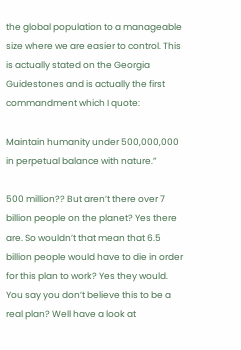the global population to a manageable size where we are easier to control. This is actually stated on the Georgia Guidestones and is actually the first commandment which I quote:

Maintain humanity under 500,000,000 in perpetual balance with nature.”

500 million?? But aren’t there over 7 billion people on the planet? Yes there are. So wouldn’t that mean that 6.5 billion people would have to die in order for this plan to work? Yes they would. You say you don’t believe this to be a real plan? Well have a look at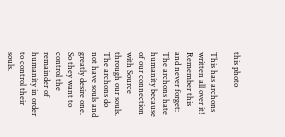this photo

This has archons written all over it! Remember this and never forget: The archons hate humanity because of our connection with Source through our souls. The archons do not have souls and greatly desire one. So they want to control the remainder of humanity in order to control their souls.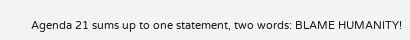Agenda 21 sums up to one statement, two words: BLAME HUMANITY!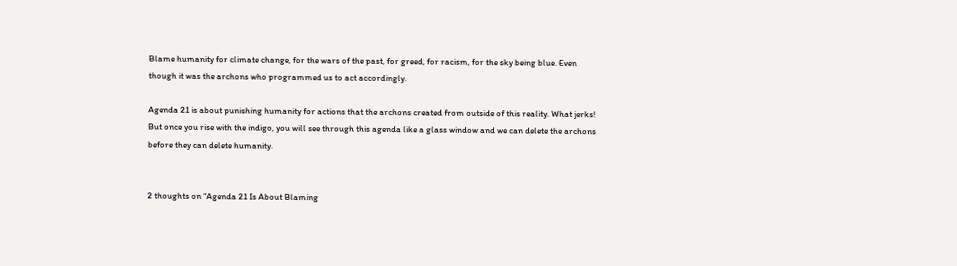Blame humanity for climate change, for the wars of the past, for greed, for racism, for the sky being blue. Even though it was the archons who programmed us to act accordingly.

Agenda 21 is about punishing humanity for actions that the archons created from outside of this reality. What jerks!  But once you rise with the indigo, you will see through this agenda like a glass window and we can delete the archons before they can delete humanity.


2 thoughts on “Agenda 21 Is About Blaming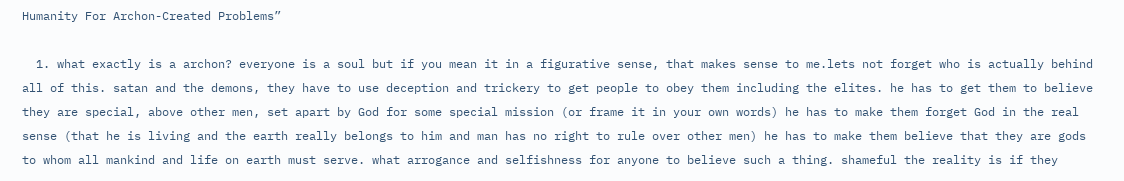Humanity For Archon-Created Problems”

  1. what exactly is a archon? everyone is a soul but if you mean it in a figurative sense, that makes sense to me.lets not forget who is actually behind all of this. satan and the demons, they have to use deception and trickery to get people to obey them including the elites. he has to get them to believe they are special, above other men, set apart by God for some special mission (or frame it in your own words) he has to make them forget God in the real sense (that he is living and the earth really belongs to him and man has no right to rule over other men) he has to make them believe that they are gods to whom all mankind and life on earth must serve. what arrogance and selfishness for anyone to believe such a thing. shameful the reality is if they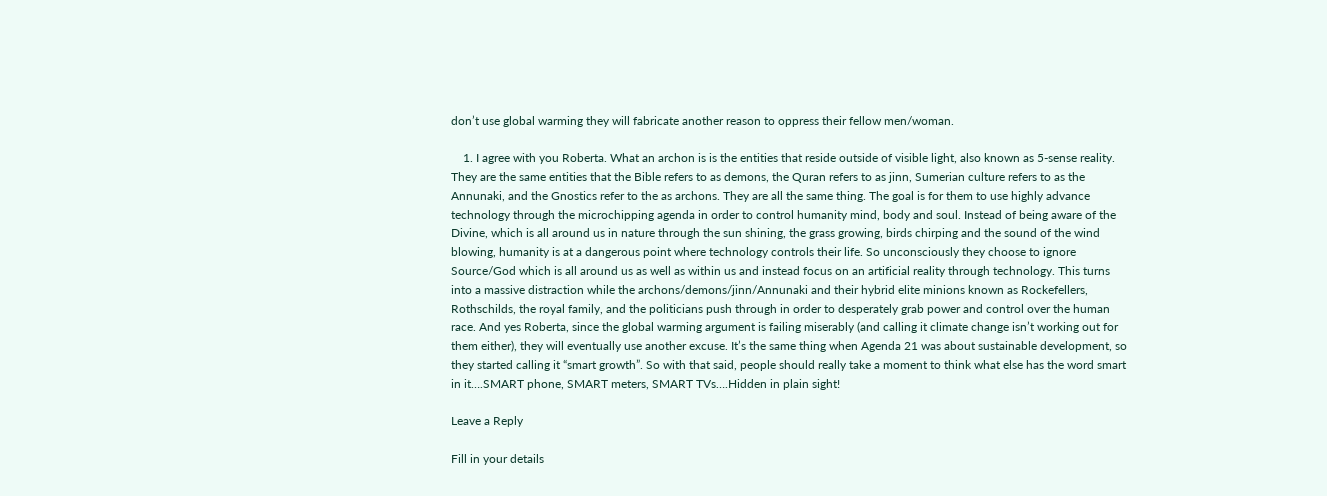don’t use global warming they will fabricate another reason to oppress their fellow men/woman.

    1. I agree with you Roberta. What an archon is is the entities that reside outside of visible light, also known as 5-sense reality. They are the same entities that the Bible refers to as demons, the Quran refers to as jinn, Sumerian culture refers to as the Annunaki, and the Gnostics refer to the as archons. They are all the same thing. The goal is for them to use highly advance technology through the microchipping agenda in order to control humanity mind, body and soul. Instead of being aware of the Divine, which is all around us in nature through the sun shining, the grass growing, birds chirping and the sound of the wind blowing, humanity is at a dangerous point where technology controls their life. So unconsciously they choose to ignore Source/God which is all around us as well as within us and instead focus on an artificial reality through technology. This turns into a massive distraction while the archons/demons/jinn/Annunaki and their hybrid elite minions known as Rockefellers, Rothschilds, the royal family, and the politicians push through in order to desperately grab power and control over the human race. And yes Roberta, since the global warming argument is failing miserably (and calling it climate change isn’t working out for them either), they will eventually use another excuse. It’s the same thing when Agenda 21 was about sustainable development, so they started calling it “smart growth”. So with that said, people should really take a moment to think what else has the word smart in it….SMART phone, SMART meters, SMART TVs….Hidden in plain sight!

Leave a Reply

Fill in your details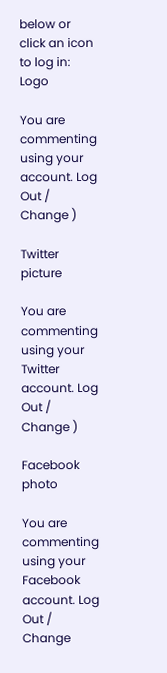below or click an icon to log in: Logo

You are commenting using your account. Log Out / Change )

Twitter picture

You are commenting using your Twitter account. Log Out / Change )

Facebook photo

You are commenting using your Facebook account. Log Out / Change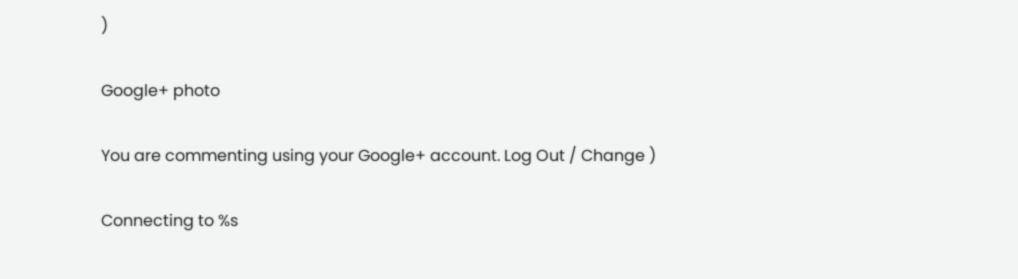)

Google+ photo

You are commenting using your Google+ account. Log Out / Change )

Connecting to %s